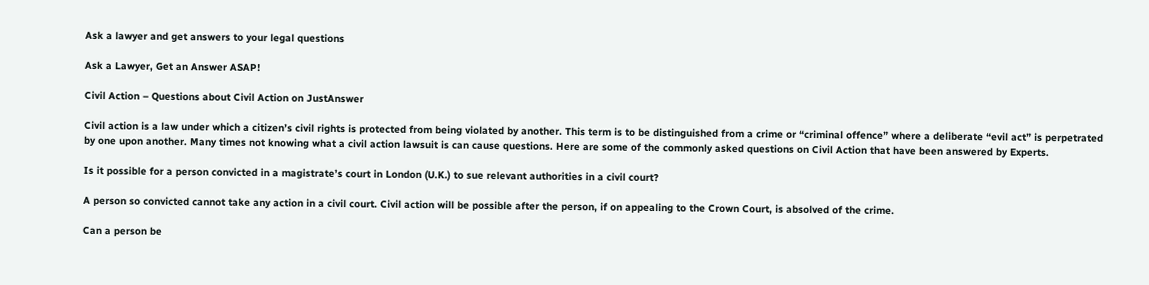Ask a lawyer and get answers to your legal questions

Ask a Lawyer, Get an Answer ASAP!

Civil Action – Questions about Civil Action on JustAnswer

Civil action is a law under which a citizen’s civil rights is protected from being violated by another. This term is to be distinguished from a crime or “criminal offence” where a deliberate “evil act” is perpetrated by one upon another. Many times not knowing what a civil action lawsuit is can cause questions. Here are some of the commonly asked questions on Civil Action that have been answered by Experts.

Is it possible for a person convicted in a magistrate’s court in London (U.K.) to sue relevant authorities in a civil court?

A person so convicted cannot take any action in a civil court. Civil action will be possible after the person, if on appealing to the Crown Court, is absolved of the crime.

Can a person be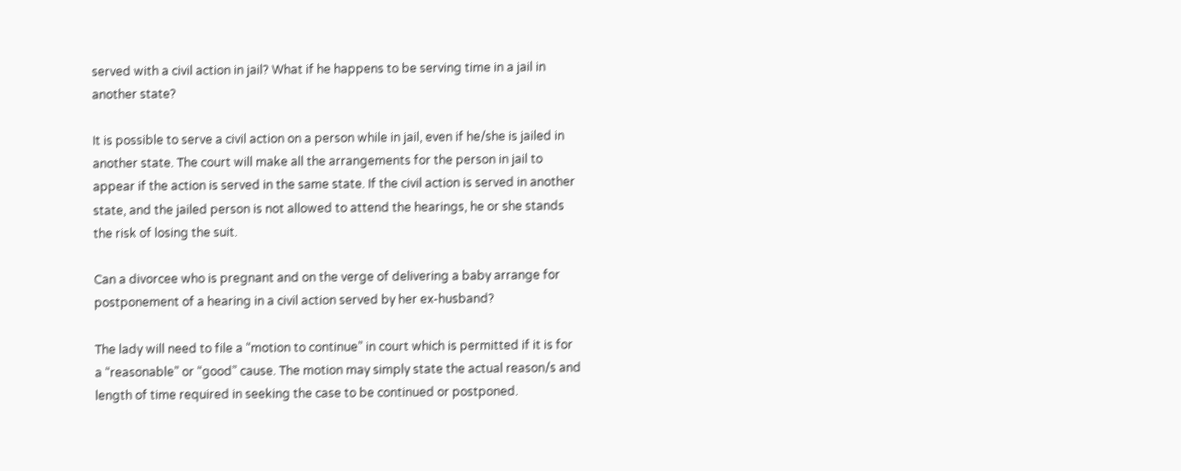served with a civil action in jail? What if he happens to be serving time in a jail in another state?

It is possible to serve a civil action on a person while in jail, even if he/she is jailed in another state. The court will make all the arrangements for the person in jail to appear if the action is served in the same state. If the civil action is served in another state, and the jailed person is not allowed to attend the hearings, he or she stands the risk of losing the suit.

Can a divorcee who is pregnant and on the verge of delivering a baby arrange for postponement of a hearing in a civil action served by her ex-husband?

The lady will need to file a “motion to continue” in court which is permitted if it is for a “reasonable” or “good” cause. The motion may simply state the actual reason/s and length of time required in seeking the case to be continued or postponed.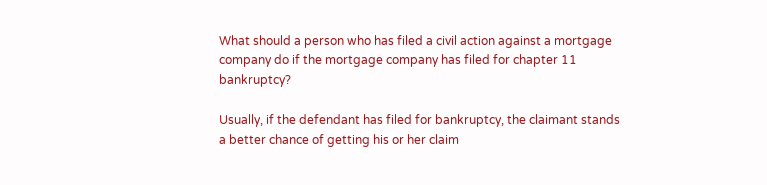What should a person who has filed a civil action against a mortgage company do if the mortgage company has filed for chapter 11 bankruptcy?

Usually, if the defendant has filed for bankruptcy, the claimant stands a better chance of getting his or her claim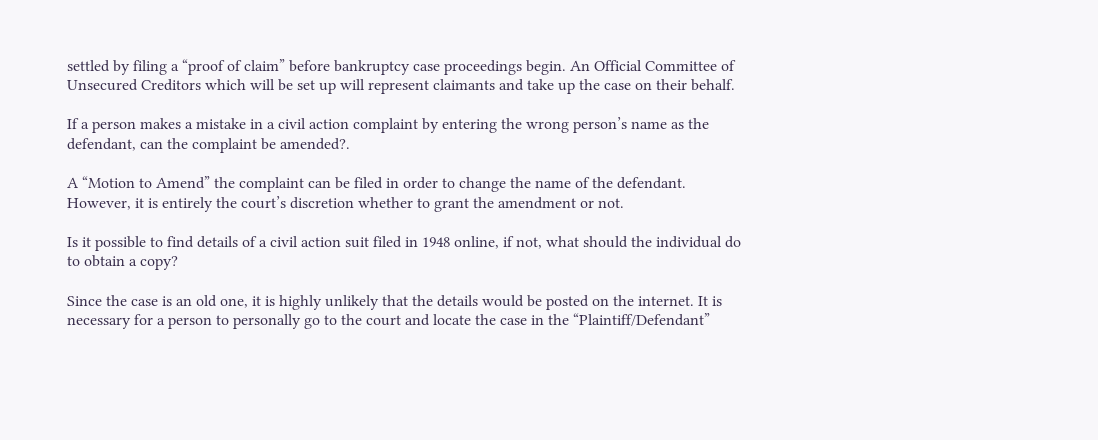settled by filing a “proof of claim” before bankruptcy case proceedings begin. An Official Committee of Unsecured Creditors which will be set up will represent claimants and take up the case on their behalf.

If a person makes a mistake in a civil action complaint by entering the wrong person’s name as the defendant, can the complaint be amended?.

A “Motion to Amend” the complaint can be filed in order to change the name of the defendant. However, it is entirely the court’s discretion whether to grant the amendment or not.

Is it possible to find details of a civil action suit filed in 1948 online, if not, what should the individual do to obtain a copy?

Since the case is an old one, it is highly unlikely that the details would be posted on the internet. It is necessary for a person to personally go to the court and locate the case in the “Plaintiff/Defendant”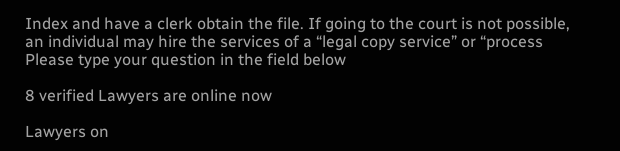Index and have a clerk obtain the file. If going to the court is not possible, an individual may hire the services of a “legal copy service” or “process
Please type your question in the field below

8 verified Lawyers are online now

Lawyers on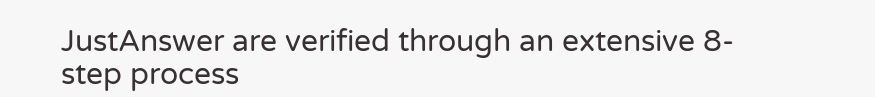JustAnswer are verified through an extensive 8-step process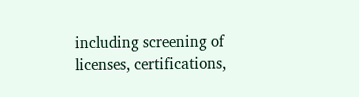including screening of licenses, certifications,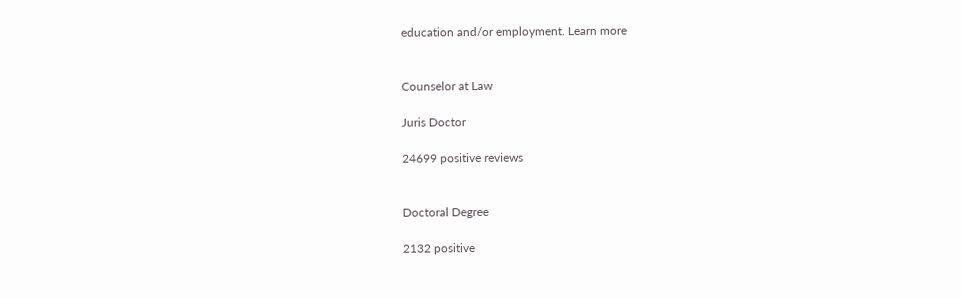education and/or employment. Learn more


Counselor at Law

Juris Doctor

24699 positive reviews


Doctoral Degree

2132 positive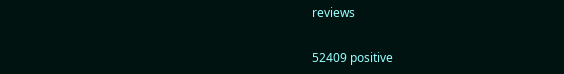reviews


52409 positive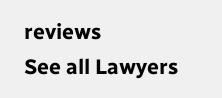reviews
See all Lawyers